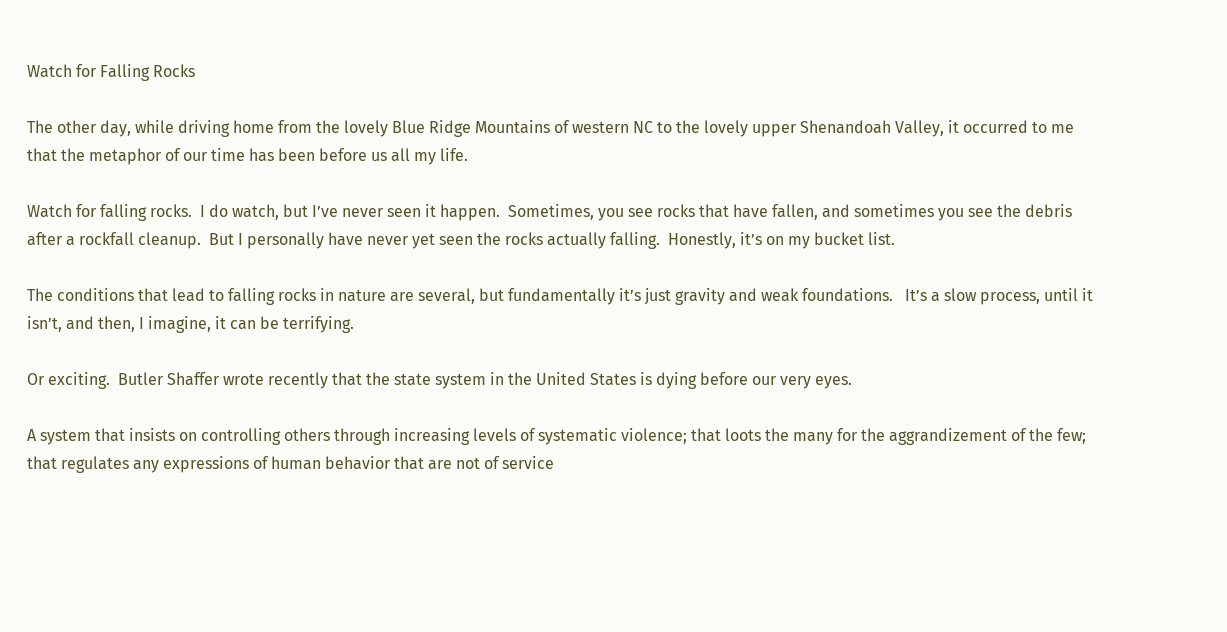Watch for Falling Rocks

The other day, while driving home from the lovely Blue Ridge Mountains of western NC to the lovely upper Shenandoah Valley, it occurred to me that the metaphor of our time has been before us all my life.

Watch for falling rocks.  I do watch, but I’ve never seen it happen.  Sometimes, you see rocks that have fallen, and sometimes you see the debris after a rockfall cleanup.  But I personally have never yet seen the rocks actually falling.  Honestly, it’s on my bucket list.

The conditions that lead to falling rocks in nature are several, but fundamentally it’s just gravity and weak foundations.   It’s a slow process, until it isn’t, and then, I imagine, it can be terrifying.

Or exciting.  Butler Shaffer wrote recently that the state system in the United States is dying before our very eyes.

A system that insists on controlling others through increasing levels of systematic violence; that loots the many for the aggrandizement of the few; that regulates any expressions of human behavior that are not of service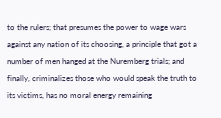to the rulers; that presumes the power to wage wars against any nation of its choosing, a principle that got a number of men hanged at the Nuremberg trials; and finally, criminalizes those who would speak the truth to its victims, has no moral energy remaining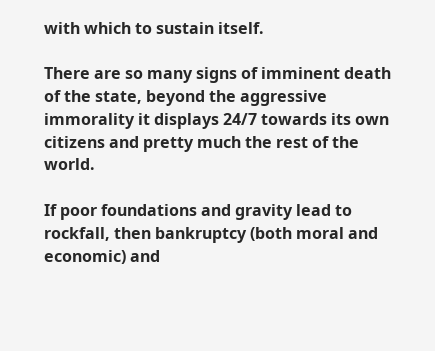with which to sustain itself.

There are so many signs of imminent death of the state, beyond the aggressive immorality it displays 24/7 towards its own citizens and pretty much the rest of the world.

If poor foundations and gravity lead to rockfall, then bankruptcy (both moral and economic) and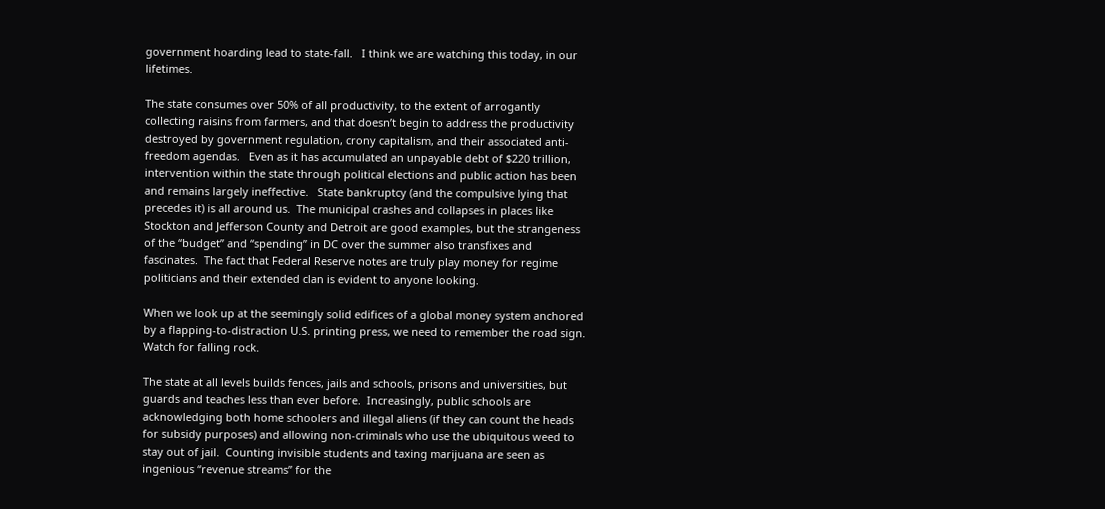government hoarding lead to state-fall.   I think we are watching this today, in our lifetimes.

The state consumes over 50% of all productivity, to the extent of arrogantly collecting raisins from farmers, and that doesn’t begin to address the productivity destroyed by government regulation, crony capitalism, and their associated anti-freedom agendas.   Even as it has accumulated an unpayable debt of $220 trillion, intervention within the state through political elections and public action has been and remains largely ineffective.   State bankruptcy (and the compulsive lying that precedes it) is all around us.  The municipal crashes and collapses in places like Stockton and Jefferson County and Detroit are good examples, but the strangeness of the “budget” and “spending” in DC over the summer also transfixes and fascinates.  The fact that Federal Reserve notes are truly play money for regime politicians and their extended clan is evident to anyone looking.

When we look up at the seemingly solid edifices of a global money system anchored by a flapping-to-distraction U.S. printing press, we need to remember the road sign.  Watch for falling rock.

The state at all levels builds fences, jails and schools, prisons and universities, but guards and teaches less than ever before.  Increasingly, public schools are acknowledging both home schoolers and illegal aliens (if they can count the heads for subsidy purposes) and allowing non-criminals who use the ubiquitous weed to stay out of jail.  Counting invisible students and taxing marijuana are seen as ingenious “revenue streams” for the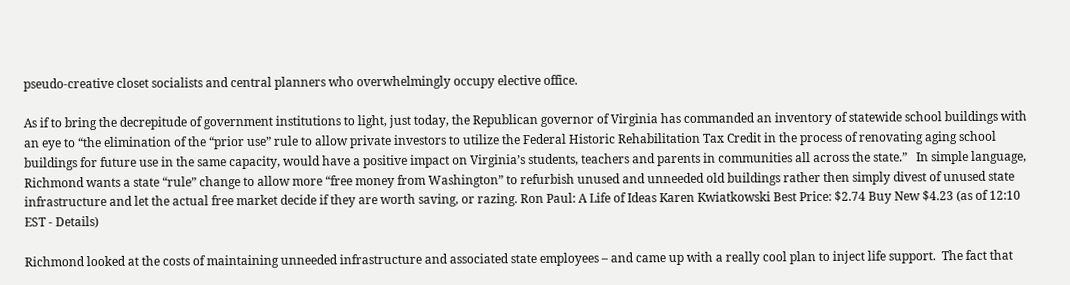pseudo-creative closet socialists and central planners who overwhelmingly occupy elective office.

As if to bring the decrepitude of government institutions to light, just today, the Republican governor of Virginia has commanded an inventory of statewide school buildings with an eye to “the elimination of the “prior use” rule to allow private investors to utilize the Federal Historic Rehabilitation Tax Credit in the process of renovating aging school buildings for future use in the same capacity, would have a positive impact on Virginia’s students, teachers and parents in communities all across the state.”   In simple language, Richmond wants a state “rule” change to allow more “free money from Washington” to refurbish unused and unneeded old buildings rather then simply divest of unused state infrastructure and let the actual free market decide if they are worth saving, or razing. Ron Paul: A Life of Ideas Karen Kwiatkowski Best Price: $2.74 Buy New $4.23 (as of 12:10 EST - Details)

Richmond looked at the costs of maintaining unneeded infrastructure and associated state employees – and came up with a really cool plan to inject life support.  The fact that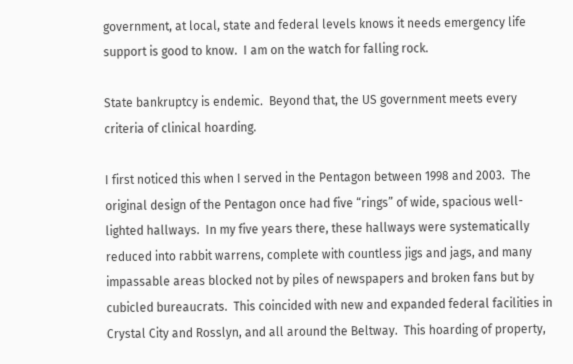government, at local, state and federal levels knows it needs emergency life support is good to know.  I am on the watch for falling rock.

State bankruptcy is endemic.  Beyond that, the US government meets every criteria of clinical hoarding.

I first noticed this when I served in the Pentagon between 1998 and 2003.  The original design of the Pentagon once had five “rings” of wide, spacious well-lighted hallways.  In my five years there, these hallways were systematically reduced into rabbit warrens, complete with countless jigs and jags, and many impassable areas blocked not by piles of newspapers and broken fans but by cubicled bureaucrats.  This coincided with new and expanded federal facilities in Crystal City and Rosslyn, and all around the Beltway.  This hoarding of property,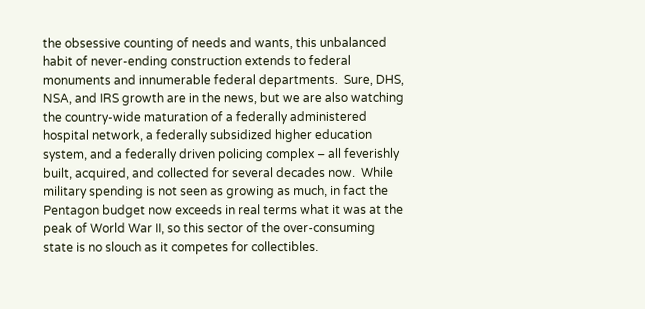the obsessive counting of needs and wants, this unbalanced habit of never-ending construction extends to federal monuments and innumerable federal departments.  Sure, DHS, NSA, and IRS growth are in the news, but we are also watching the country-wide maturation of a federally administered hospital network, a federally subsidized higher education system, and a federally driven policing complex – all feverishly built, acquired, and collected for several decades now.  While military spending is not seen as growing as much, in fact the Pentagon budget now exceeds in real terms what it was at the peak of World War II, so this sector of the over-consuming state is no slouch as it competes for collectibles.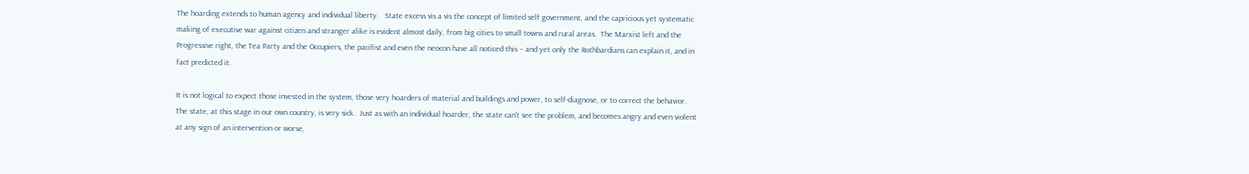The hoarding extends to human agency and individual liberty.   State excess vis a vis the concept of limited self government, and the capricious yet systematic making of executive war against citizen and stranger alike is evident almost daily, from big cities to small towns and rural areas.  The Marxist left and the Progressive right, the Tea Party and the Occupiers, the pacifist and even the neocon have all noticed this – and yet only the Rothbardians can explain it, and in fact predicted it.

It is not logical to expect those invested in the system, those very hoarders of material and buildings and power, to self-diagnose, or to correct the behavior.  The state, at this stage in our own country, is very sick.  Just as with an individual hoarder, the state can’t see the problem, and becomes angry and even violent at any sign of an intervention or worse,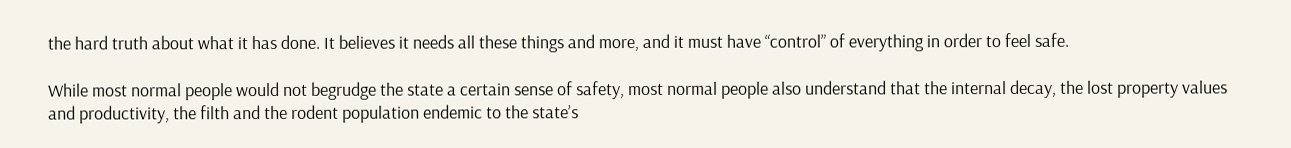the hard truth about what it has done. It believes it needs all these things and more, and it must have “control” of everything in order to feel safe.

While most normal people would not begrudge the state a certain sense of safety, most normal people also understand that the internal decay, the lost property values and productivity, the filth and the rodent population endemic to the state’s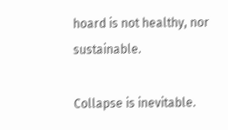hoard is not healthy, nor sustainable.

Collapse is inevitable.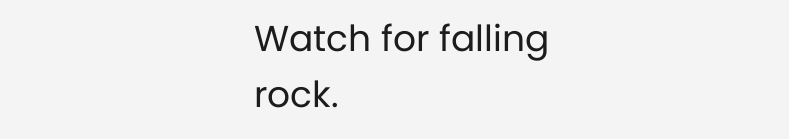Watch for falling rock.